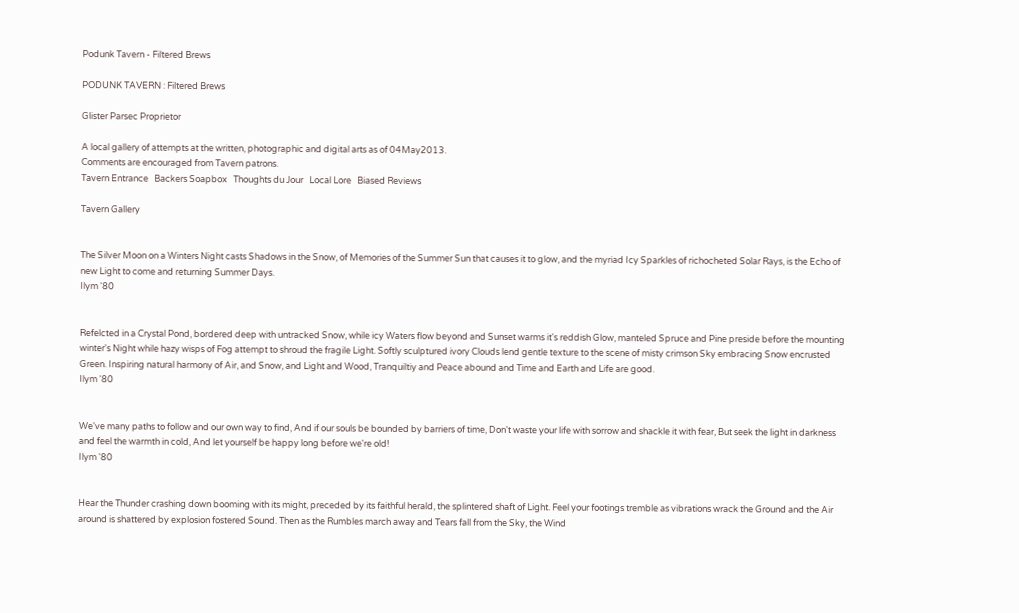Podunk Tavern - Filtered Brews

PODUNK TAVERN : Filtered Brews

Glister Parsec Proprietor

A local gallery of attempts at the written, photographic and digital arts as of 04May2013.
Comments are encouraged from Tavern patrons.
Tavern Entrance   Backers Soapbox   Thoughts du Jour   Local Lore   Biased Reviews

Tavern Gallery


The Silver Moon on a Winters Night casts Shadows in the Snow, of Memories of the Summer Sun that causes it to glow, and the myriad Icy Sparkles of richocheted Solar Rays, is the Echo of new Light to come and returning Summer Days.
Ilym '80


Refelcted in a Crystal Pond, bordered deep with untracked Snow, while icy Waters flow beyond and Sunset warms it's reddish Glow, manteled Spruce and Pine preside before the mounting winter's Night while hazy wisps of Fog attempt to shroud the fragile Light. Softly sculptured ivory Clouds lend gentle texture to the scene of misty crimson Sky embracing Snow encrusted Green. Inspiring natural harmony of Air, and Snow, and Light and Wood, Tranquiltiy and Peace abound and Time and Earth and Life are good.
Ilym '80


We've many paths to follow and our own way to find, And if our souls be bounded by barriers of time, Don't waste your life with sorrow and shackle it with fear, But seek the light in darkness and feel the warmth in cold, And let yourself be happy long before we're old!
Ilym '80


Hear the Thunder crashing down booming with its might, preceded by its faithful herald, the splintered shaft of Light. Feel your footings tremble as vibrations wrack the Ground and the Air around is shattered by explosion fostered Sound. Then as the Rumbles march away and Tears fall from the Sky, the Wind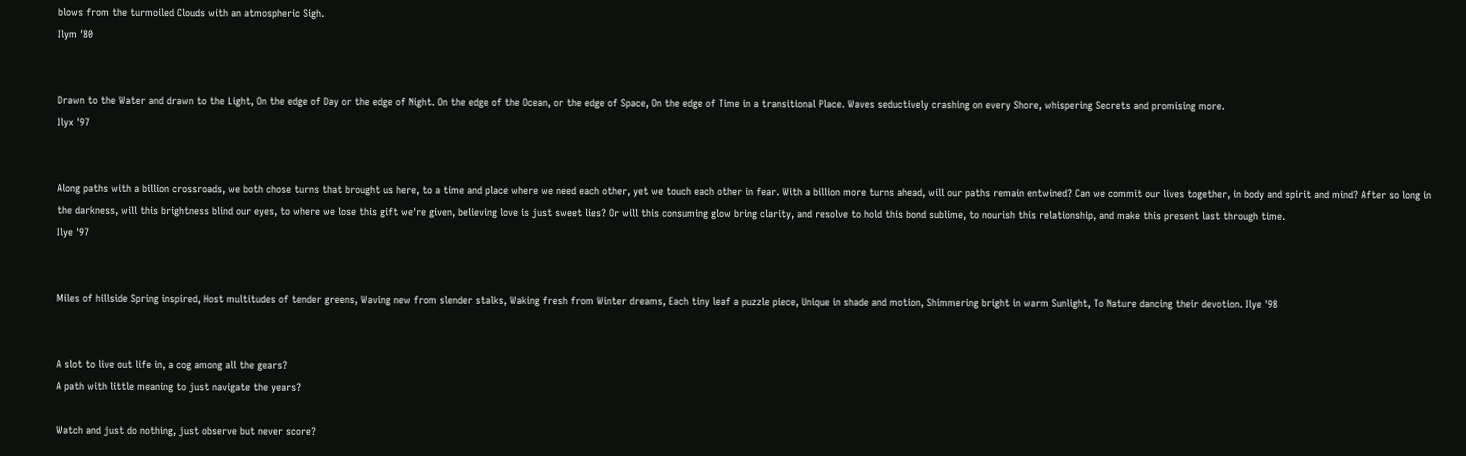blows from the turmoiled Clouds with an atmospheric Sigh.
Ilym '80


Drawn to the Water and drawn to the Light, On the edge of Day or the edge of Night. On the edge of the Ocean, or the edge of Space, On the edge of Time in a transitional Place. Waves seductively crashing on every Shore, whispering Secrets and promising more.
Ilyx '97


Along paths with a billion crossroads, we both chose turns that brought us here, to a time and place where we need each other, yet we touch each other in fear. With a billion more turns ahead, will our paths remain entwined? Can we commit our lives together, in body and spirit and mind? After so long in the darkness, will this brightness blind our eyes, to where we lose this gift we're given, believing love is just sweet lies? Or will this consuming glow bring clarity, and resolve to hold this bond sublime, to nourish this relationship, and make this present last through time.
Ilye '97


Miles of hillside Spring inspired, Host multitudes of tender greens, Waving new from slender stalks, Waking fresh from Winter dreams, Each tiny leaf a puzzle piece, Unique in shade and motion, Shimmering bright in warm Sunlight, To Nature dancing their devotion. Ilye '98


A slot to live out life in, a cog among all the gears?
A path with little meaning to just navigate the years?

Watch and just do nothing, just observe but never score?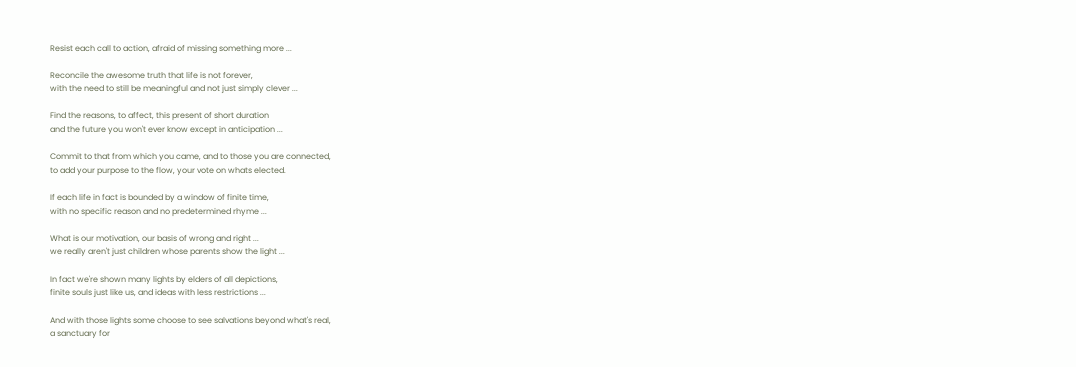Resist each call to action, afraid of missing something more ...

Reconcile the awesome truth that life is not forever,
with the need to still be meaningful and not just simply clever ...

Find the reasons, to affect, this present of short duration
and the future you won't ever know except in anticipation ...

Commit to that from which you came, and to those you are connected,
to add your purpose to the flow, your vote on whats elected.

If each life in fact is bounded by a window of finite time,
with no specific reason and no predetermined rhyme ...

What is our motivation, our basis of wrong and right ...
we really aren't just children whose parents show the light ...

In fact we're shown many lights by elders of all depictions,
finite souls just like us, and ideas with less restrictions ...

And with those lights some choose to see salvations beyond what's real,
a sanctuary for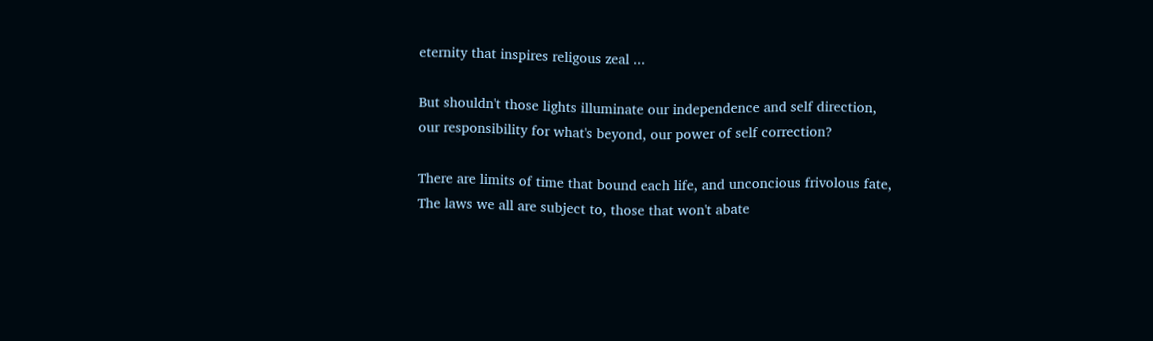eternity that inspires religous zeal ...

But shouldn't those lights illuminate our independence and self direction,
our responsibility for what's beyond, our power of self correction?

There are limits of time that bound each life, and unconcious frivolous fate,
The laws we all are subject to, those that won't abate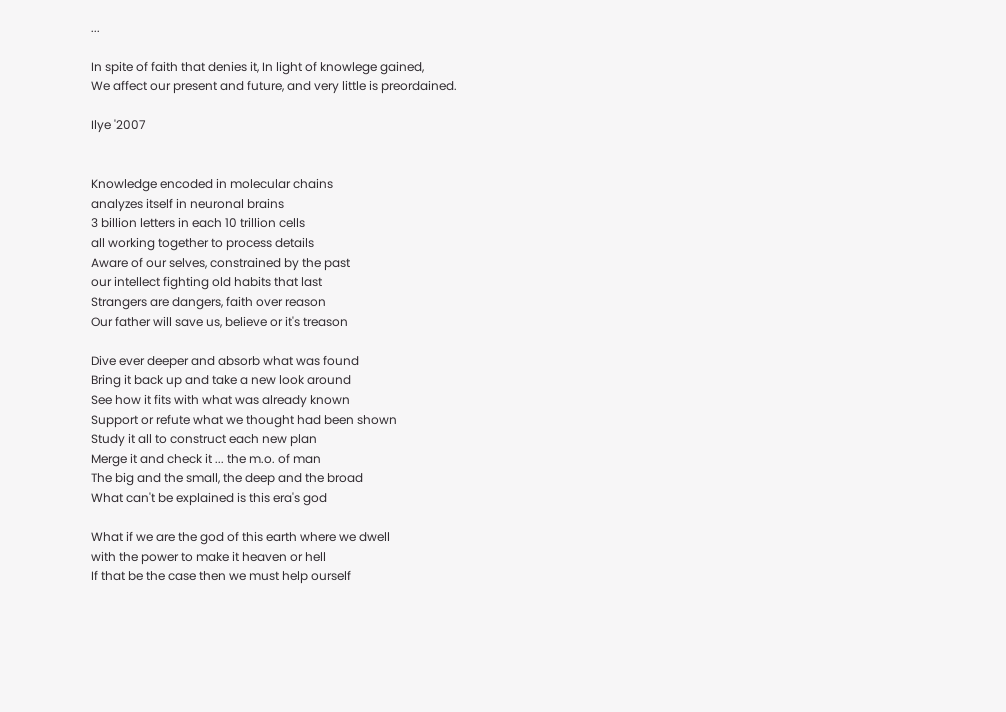...

In spite of faith that denies it, In light of knowlege gained,
We affect our present and future, and very little is preordained.

Ilye '2007


Knowledge encoded in molecular chains
analyzes itself in neuronal brains
3 billion letters in each 10 trillion cells
all working together to process details
Aware of our selves, constrained by the past
our intellect fighting old habits that last
Strangers are dangers, faith over reason
Our father will save us, believe or it's treason

Dive ever deeper and absorb what was found
Bring it back up and take a new look around
See how it fits with what was already known
Support or refute what we thought had been shown
Study it all to construct each new plan
Merge it and check it ... the m.o. of man
The big and the small, the deep and the broad
What can't be explained is this era's god

What if we are the god of this earth where we dwell
with the power to make it heaven or hell
If that be the case then we must help ourself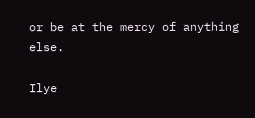or be at the mercy of anything else.

Ilye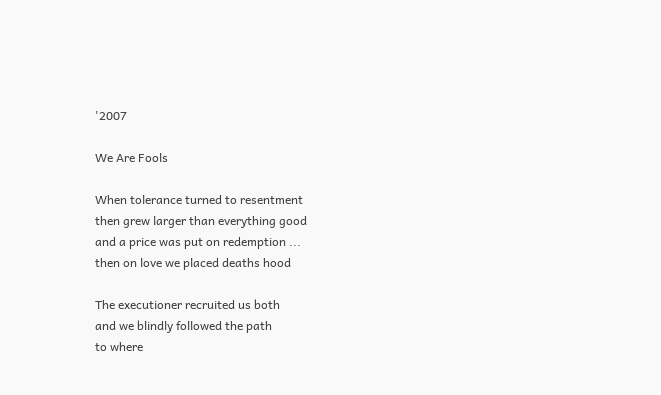'2007

We Are Fools

When tolerance turned to resentment
then grew larger than everything good
and a price was put on redemption ...
then on love we placed deaths hood

The executioner recruited us both
and we blindly followed the path
to where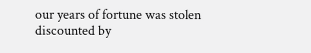our years of fortune was stolen
discounted by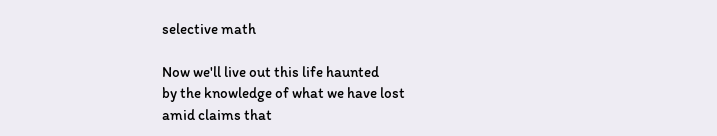selective math

Now we'll live out this life haunted
by the knowledge of what we have lost
amid claims that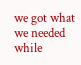we got what we needed
while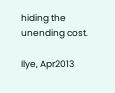hiding the unending cost.

Ilye, Apr2013